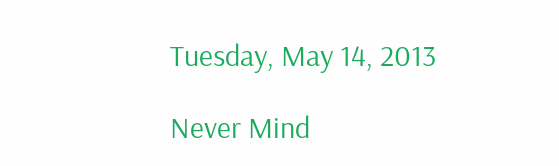Tuesday, May 14, 2013

Never Mind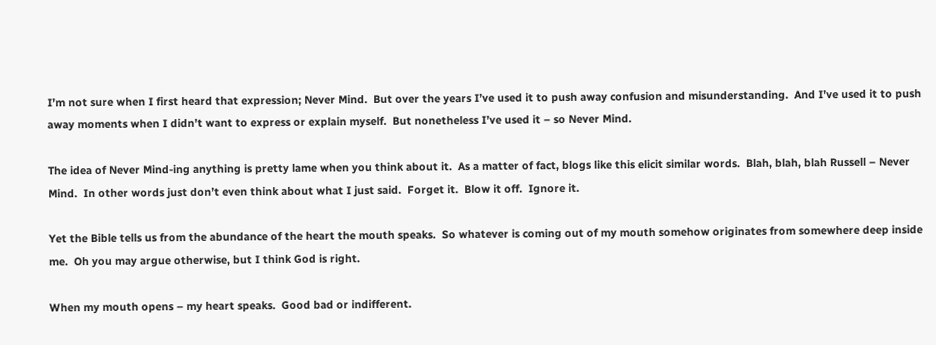I’m not sure when I first heard that expression; Never Mind.  But over the years I’ve used it to push away confusion and misunderstanding.  And I’ve used it to push away moments when I didn’t want to express or explain myself.  But nonetheless I’ve used it – so Never Mind.

The idea of Never Mind-ing anything is pretty lame when you think about it.  As a matter of fact, blogs like this elicit similar words.  Blah, blah, blah Russell – Never Mind.  In other words just don’t even think about what I just said.  Forget it.  Blow it off.  Ignore it.

Yet the Bible tells us from the abundance of the heart the mouth speaks.  So whatever is coming out of my mouth somehow originates from somewhere deep inside me.  Oh you may argue otherwise, but I think God is right.

When my mouth opens – my heart speaks.  Good bad or indifferent.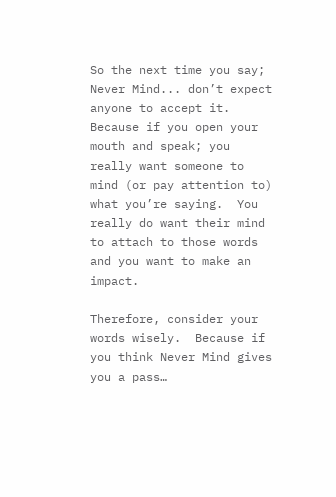So the next time you say; Never Mind... don’t expect anyone to accept it.  Because if you open your mouth and speak; you really want someone to mind (or pay attention to) what you’re saying.  You really do want their mind to attach to those words and you want to make an impact.

Therefore, consider your words wisely.  Because if you think Never Mind gives you a pass…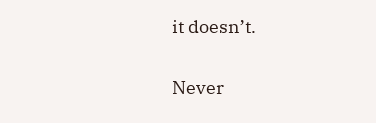it doesn’t.

Never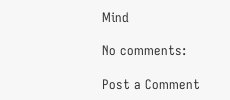Mind

No comments:

Post a Comment